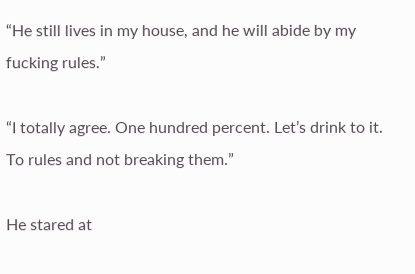“He still lives in my house, and he will abide by my fucking rules.”

“I totally agree. One hundred percent. Let’s drink to it. To rules and not breaking them.”

He stared at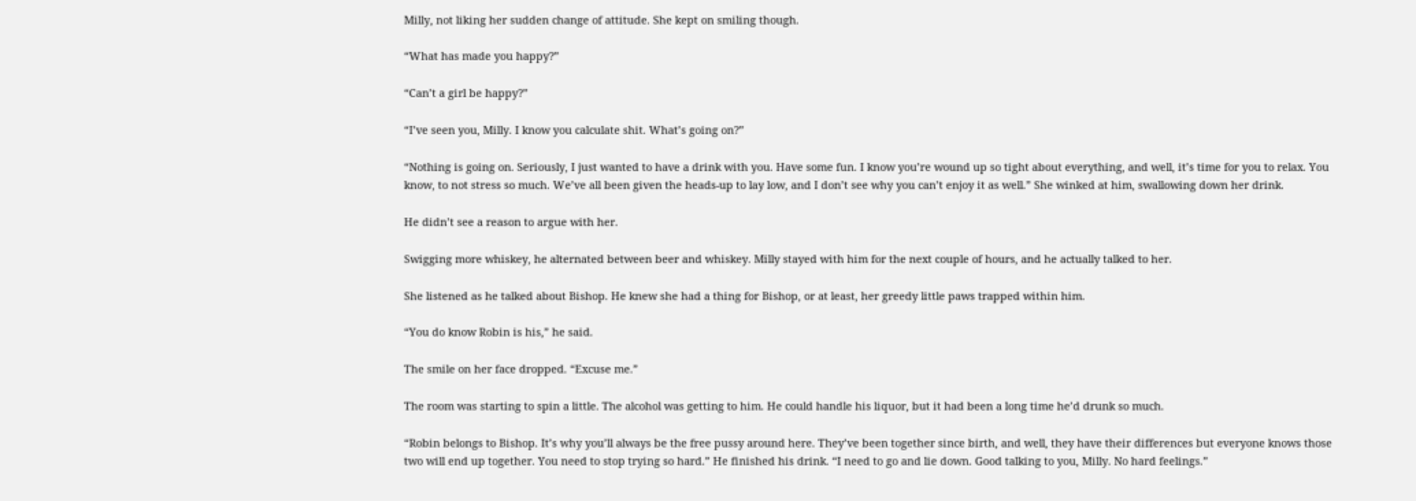Milly, not liking her sudden change of attitude. She kept on smiling though.

“What has made you happy?”

“Can’t a girl be happy?”

“I’ve seen you, Milly. I know you calculate shit. What’s going on?”

“Nothing is going on. Seriously, I just wanted to have a drink with you. Have some fun. I know you’re wound up so tight about everything, and well, it’s time for you to relax. You know, to not stress so much. We’ve all been given the heads-up to lay low, and I don’t see why you can’t enjoy it as well.” She winked at him, swallowing down her drink.

He didn’t see a reason to argue with her.

Swigging more whiskey, he alternated between beer and whiskey. Milly stayed with him for the next couple of hours, and he actually talked to her.

She listened as he talked about Bishop. He knew she had a thing for Bishop, or at least, her greedy little paws trapped within him.

“You do know Robin is his,” he said.

The smile on her face dropped. “Excuse me.”

The room was starting to spin a little. The alcohol was getting to him. He could handle his liquor, but it had been a long time he’d drunk so much.

“Robin belongs to Bishop. It’s why you’ll always be the free pussy around here. They’ve been together since birth, and well, they have their differences but everyone knows those two will end up together. You need to stop trying so hard.” He finished his drink. “I need to go and lie down. Good talking to you, Milly. No hard feelings.”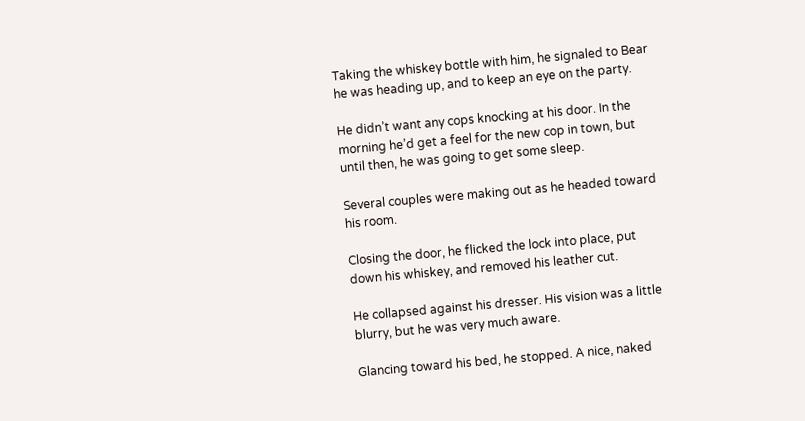Taking the whiskey bottle with him, he signaled to Bear he was heading up, and to keep an eye on the party.

He didn’t want any cops knocking at his door. In the morning he’d get a feel for the new cop in town, but until then, he was going to get some sleep.

Several couples were making out as he headed toward his room.

Closing the door, he flicked the lock into place, put down his whiskey, and removed his leather cut.

He collapsed against his dresser. His vision was a little blurry, but he was very much aware.

Glancing toward his bed, he stopped. A nice, naked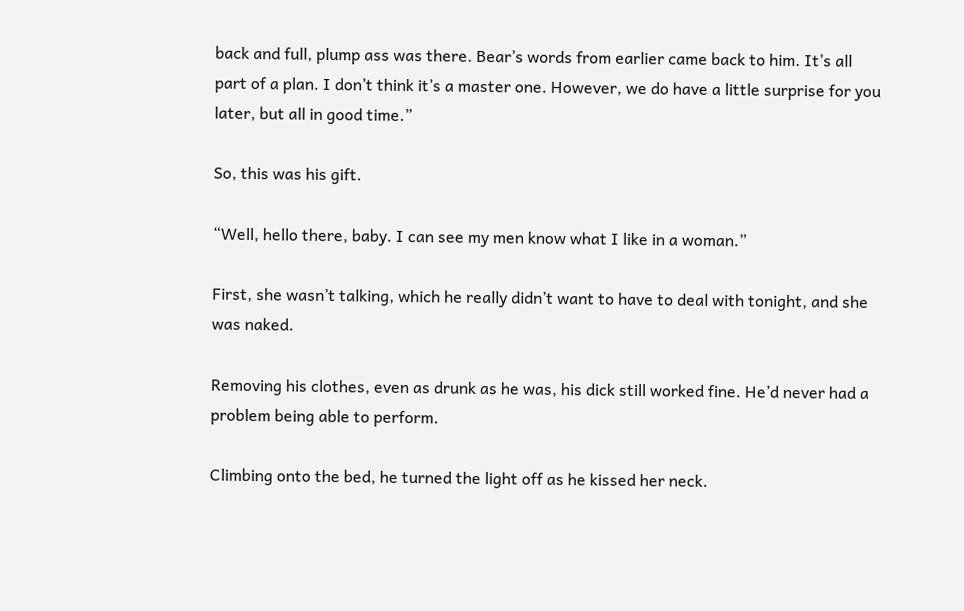back and full, plump ass was there. Bear’s words from earlier came back to him. It’s all part of a plan. I don’t think it’s a master one. However, we do have a little surprise for you later, but all in good time.”

So, this was his gift.

“Well, hello there, baby. I can see my men know what I like in a woman.”

First, she wasn’t talking, which he really didn’t want to have to deal with tonight, and she was naked.

Removing his clothes, even as drunk as he was, his dick still worked fine. He’d never had a problem being able to perform.

Climbing onto the bed, he turned the light off as he kissed her neck.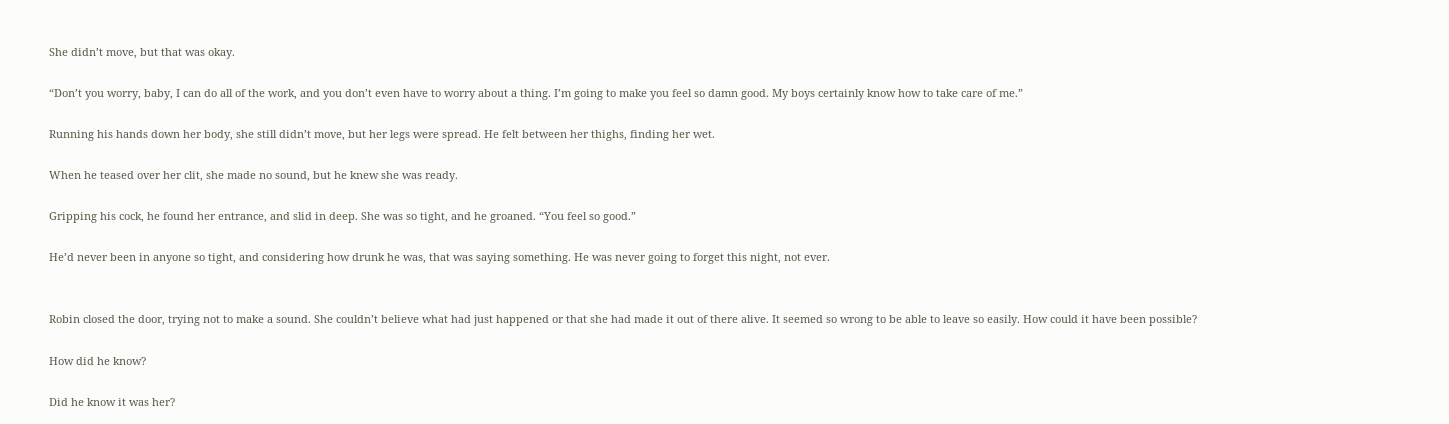She didn’t move, but that was okay.

“Don’t you worry, baby, I can do all of the work, and you don’t even have to worry about a thing. I’m going to make you feel so damn good. My boys certainly know how to take care of me.”

Running his hands down her body, she still didn’t move, but her legs were spread. He felt between her thighs, finding her wet.

When he teased over her clit, she made no sound, but he knew she was ready.

Gripping his cock, he found her entrance, and slid in deep. She was so tight, and he groaned. “You feel so good.”

He’d never been in anyone so tight, and considering how drunk he was, that was saying something. He was never going to forget this night, not ever.


Robin closed the door, trying not to make a sound. She couldn’t believe what had just happened or that she had made it out of there alive. It seemed so wrong to be able to leave so easily. How could it have been possible?

How did he know?

Did he know it was her?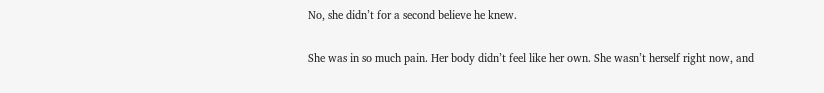No, she didn’t for a second believe he knew.

She was in so much pain. Her body didn’t feel like her own. She wasn’t herself right now, and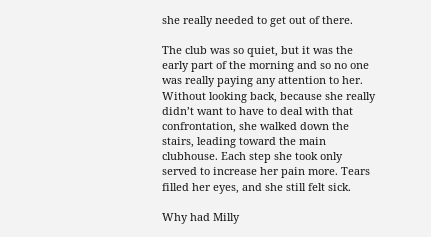she really needed to get out of there.

The club was so quiet, but it was the early part of the morning and so no one was really paying any attention to her. Without looking back, because she really didn’t want to have to deal with that confrontation, she walked down the stairs, leading toward the main clubhouse. Each step she took only served to increase her pain more. Tears filled her eyes, and she still felt sick.

Why had Milly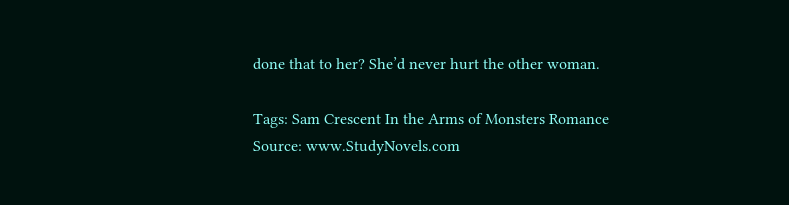done that to her? She’d never hurt the other woman.

Tags: Sam Crescent In the Arms of Monsters Romance
Source: www.StudyNovels.com